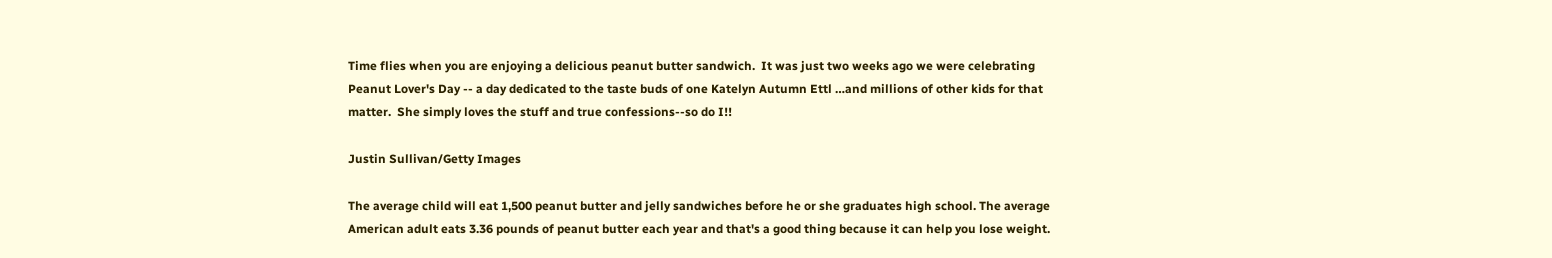Time flies when you are enjoying a delicious peanut butter sandwich.  It was just two weeks ago we were celebrating Peanut Lover's Day -- a day dedicated to the taste buds of one Katelyn Autumn Ettl …and millions of other kids for that matter.  She simply loves the stuff and true confessions--so do I!!

Justin Sullivan/Getty Images

The average child will eat 1,500 peanut butter and jelly sandwiches before he or she graduates high school. The average American adult eats 3.36 pounds of peanut butter each year and that's a good thing because it can help you lose weight.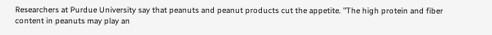Researchers at Purdue University say that peanuts and peanut products cut the appetite. "The high protein and fiber content in peanuts may play an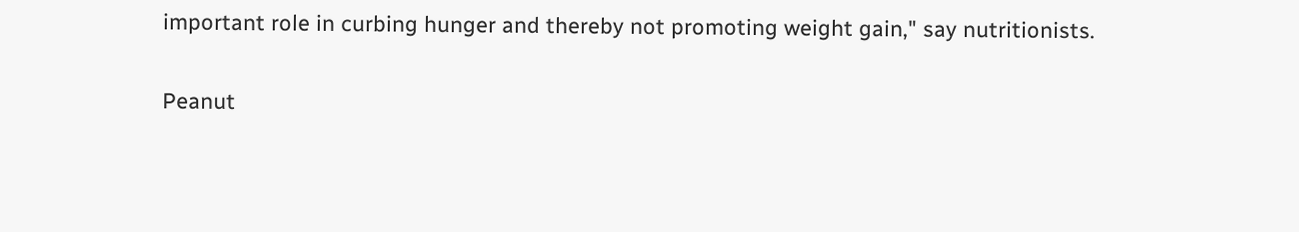important role in curbing hunger and thereby not promoting weight gain," say nutritionists.

Peanut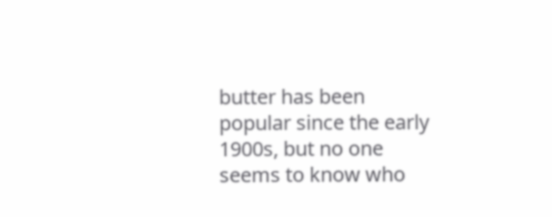butter has been popular since the early 1900s, but no one seems to know who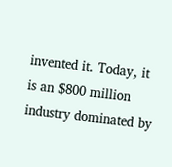invented it. Today, it is an $800 million industry dominated by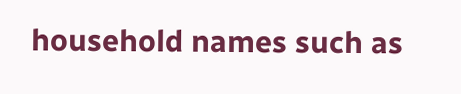household names such as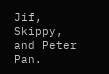Jif, Skippy, and Peter Pan.